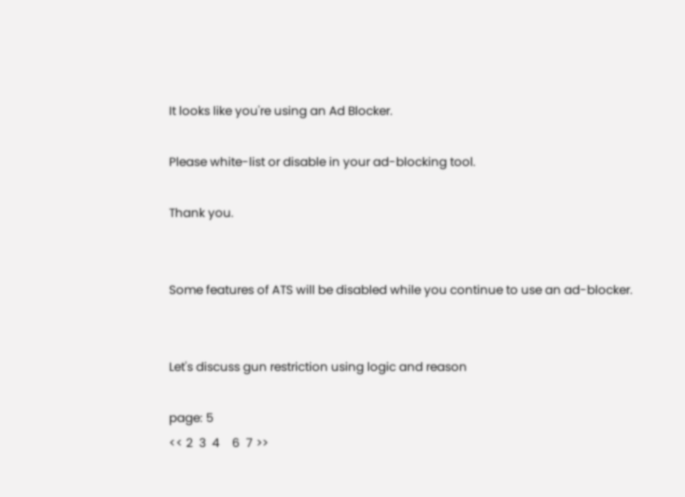It looks like you're using an Ad Blocker.

Please white-list or disable in your ad-blocking tool.

Thank you.


Some features of ATS will be disabled while you continue to use an ad-blocker.


Let's discuss gun restriction using logic and reason

page: 5
<< 2  3  4    6  7 >>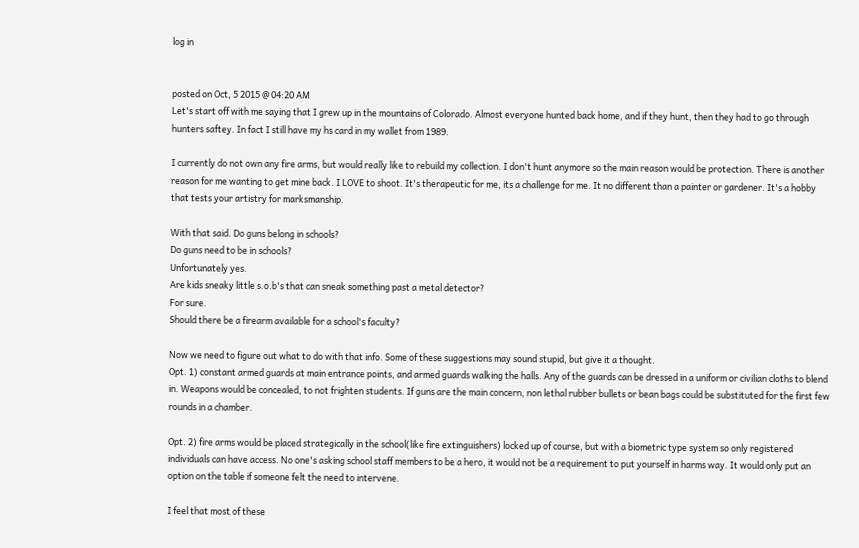log in


posted on Oct, 5 2015 @ 04:20 AM
Let's start off with me saying that I grew up in the mountains of Colorado. Almost everyone hunted back home, and if they hunt, then they had to go through hunters saftey. In fact I still have my hs card in my wallet from 1989.

I currently do not own any fire arms, but would really like to rebuild my collection. I don't hunt anymore so the main reason would be protection. There is another reason for me wanting to get mine back. I LOVE to shoot. It's therapeutic for me, its a challenge for me. It no different than a painter or gardener. It's a hobby that tests your artistry for marksmanship.

With that said. Do guns belong in schools?
Do guns need to be in schools?
Unfortunately yes.
Are kids sneaky little s.o.b's that can sneak something past a metal detector?
For sure.
Should there be a firearm available for a school's faculty?

Now we need to figure out what to do with that info. Some of these suggestions may sound stupid, but give it a thought.
Opt. 1) constant armed guards at main entrance points, and armed guards walking the halls. Any of the guards can be dressed in a uniform or civilian cloths to blend in. Weapons would be concealed, to not frighten students. If guns are the main concern, non lethal rubber bullets or bean bags could be substituted for the first few rounds in a chamber.

Opt. 2) fire arms would be placed strategically in the school(like fire extinguishers) locked up of course, but with a biometric type system so only registered individuals can have access. No one's asking school staff members to be a hero, it would not be a requirement to put yourself in harms way. It would only put an option on the table if someone felt the need to intervene.

I feel that most of these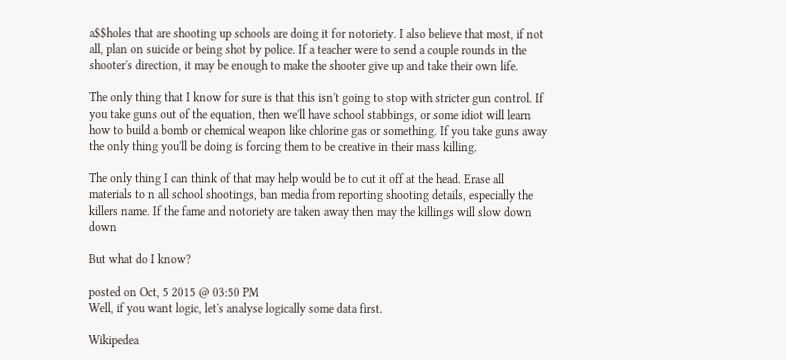a$$holes that are shooting up schools are doing it for notoriety. I also believe that most, if not all, plan on suicide or being shot by police. If a teacher were to send a couple rounds in the shooter's direction, it may be enough to make the shooter give up and take their own life.

The only thing that I know for sure is that this isn't going to stop with stricter gun control. If you take guns out of the equation, then we'll have school stabbings, or some idiot will learn how to build a bomb or chemical weapon like chlorine gas or something. If you take guns away the only thing you'll be doing is forcing them to be creative in their mass killing.

The only thing I can think of that may help would be to cut it off at the head. Erase all materials to n all school shootings, ban media from reporting shooting details, especially the killers name. If the fame and notoriety are taken away then may the killings will slow down down

But what do I know?

posted on Oct, 5 2015 @ 03:50 PM
Well, if you want logic, let's analyse logically some data first.

Wikipedea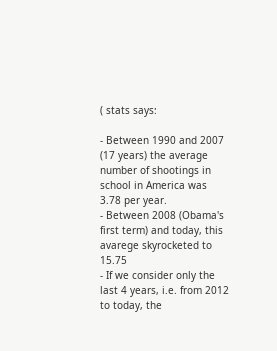( stats says:

- Between 1990 and 2007 (17 years) the average number of shootings in school in America was 3.78 per year.
- Between 2008 (Obama's first term) and today, this avarege skyrocketed to 15.75
- If we consider only the last 4 years, i.e. from 2012 to today, the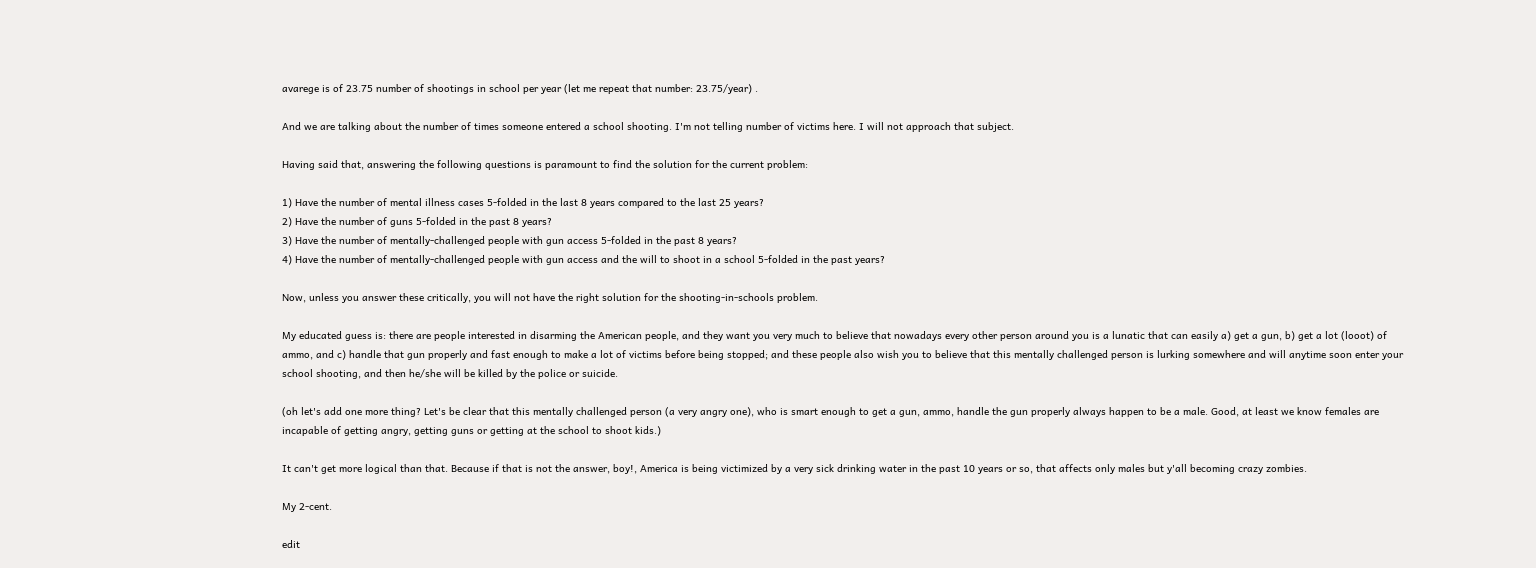avarege is of 23.75 number of shootings in school per year (let me repeat that number: 23.75/year) .

And we are talking about the number of times someone entered a school shooting. I'm not telling number of victims here. I will not approach that subject.

Having said that, answering the following questions is paramount to find the solution for the current problem:

1) Have the number of mental illness cases 5-folded in the last 8 years compared to the last 25 years?
2) Have the number of guns 5-folded in the past 8 years?
3) Have the number of mentally-challenged people with gun access 5-folded in the past 8 years?
4) Have the number of mentally-challenged people with gun access and the will to shoot in a school 5-folded in the past years?

Now, unless you answer these critically, you will not have the right solution for the shooting-in-schools problem.

My educated guess is: there are people interested in disarming the American people, and they want you very much to believe that nowadays every other person around you is a lunatic that can easily a) get a gun, b) get a lot (looot) of ammo, and c) handle that gun properly and fast enough to make a lot of victims before being stopped; and these people also wish you to believe that this mentally challenged person is lurking somewhere and will anytime soon enter your school shooting, and then he/she will be killed by the police or suicide.

(oh let's add one more thing? Let's be clear that this mentally challenged person (a very angry one), who is smart enough to get a gun, ammo, handle the gun properly always happen to be a male. Good, at least we know females are incapable of getting angry, getting guns or getting at the school to shoot kids.)

It can't get more logical than that. Because if that is not the answer, boy!, America is being victimized by a very sick drinking water in the past 10 years or so, that affects only males but y'all becoming crazy zombies.

My 2-cent.

edit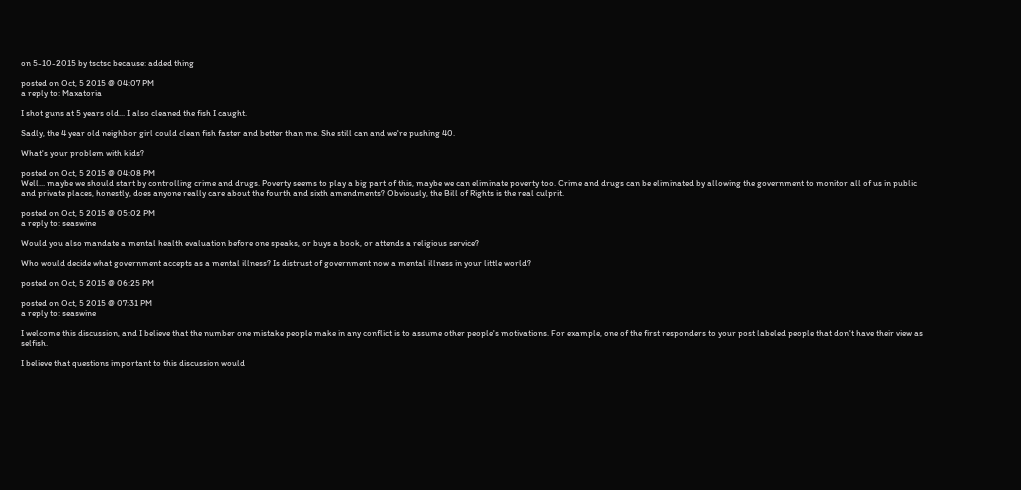on 5-10-2015 by tsctsc because: added thing

posted on Oct, 5 2015 @ 04:07 PM
a reply to: Maxatoria

I shot guns at 5 years old... I also cleaned the fish I caught.

Sadly, the 4 year old neighbor girl could clean fish faster and better than me. She still can and we're pushing 40.

What's your problem with kids?

posted on Oct, 5 2015 @ 04:08 PM
Well... maybe we should start by controlling crime and drugs. Poverty seems to play a big part of this, maybe we can eliminate poverty too. Crime and drugs can be eliminated by allowing the government to monitor all of us in public and private places, honestly, does anyone really care about the fourth and sixth amendments? Obviously, the Bill of Rights is the real culprit.

posted on Oct, 5 2015 @ 05:02 PM
a reply to: seaswine

Would you also mandate a mental health evaluation before one speaks, or buys a book, or attends a religious service?

Who would decide what government accepts as a mental illness? Is distrust of government now a mental illness in your little world?

posted on Oct, 5 2015 @ 06:25 PM

posted on Oct, 5 2015 @ 07:31 PM
a reply to: seaswine

I welcome this discussion, and I believe that the number one mistake people make in any conflict is to assume other people's motivations. For example, one of the first responders to your post labeled people that don't have their view as selfish.

I believe that questions important to this discussion would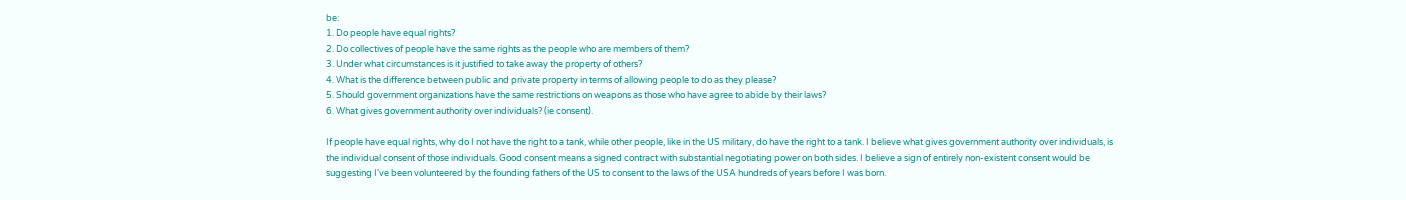be:
1. Do people have equal rights?
2. Do collectives of people have the same rights as the people who are members of them?
3. Under what circumstances is it justified to take away the property of others?
4. What is the difference between public and private property in terms of allowing people to do as they please?
5. Should government organizations have the same restrictions on weapons as those who have agree to abide by their laws?
6. What gives government authority over individuals? (ie consent).

If people have equal rights, why do I not have the right to a tank, while other people, like in the US military, do have the right to a tank. I believe what gives government authority over individuals, is the individual consent of those individuals. Good consent means a signed contract with substantial negotiating power on both sides. I believe a sign of entirely non-existent consent would be suggesting I've been volunteered by the founding fathers of the US to consent to the laws of the USA hundreds of years before I was born.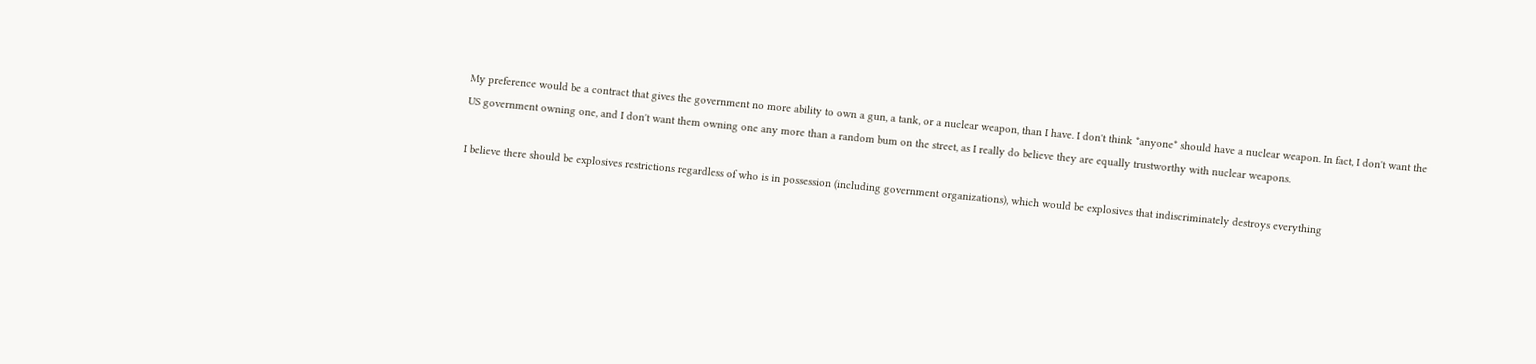My preference would be a contract that gives the government no more ability to own a gun, a tank, or a nuclear weapon, than I have. I don't think *anyone* should have a nuclear weapon. In fact, I don't want the US government owning one, and I don't want them owning one any more than a random bum on the street, as I really do believe they are equally trustworthy with nuclear weapons.

I believe there should be explosives restrictions regardless of who is in possession (including government organizations), which would be explosives that indiscriminately destroys everything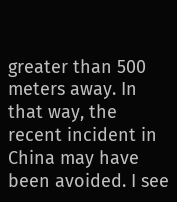greater than 500 meters away. In that way, the recent incident in China may have been avoided. I see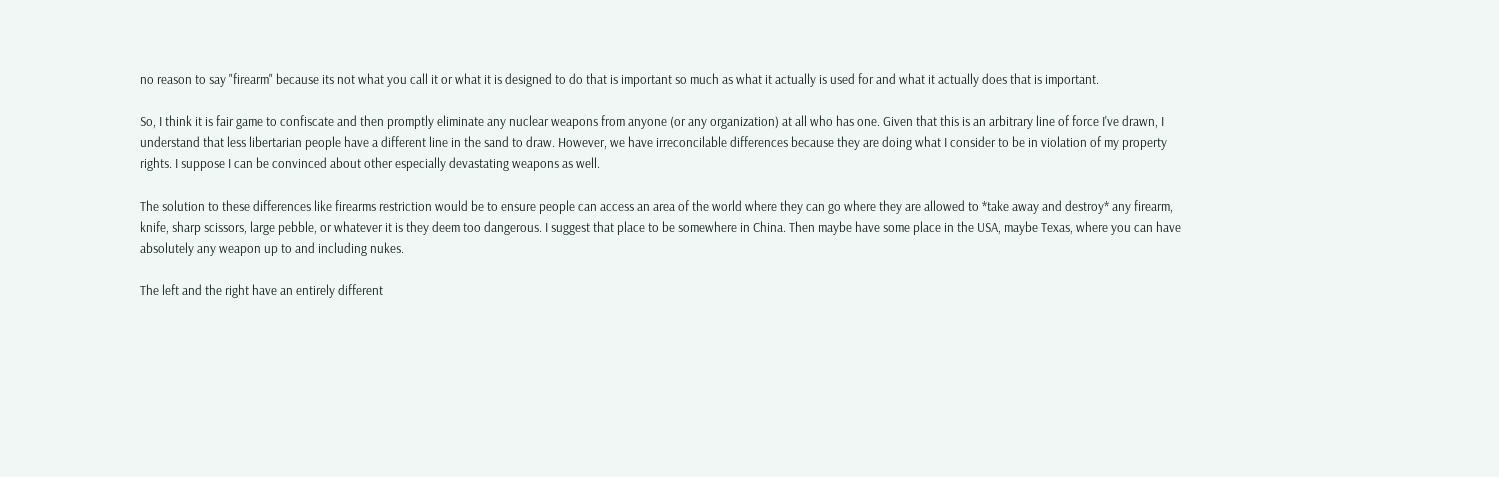no reason to say "firearm" because its not what you call it or what it is designed to do that is important so much as what it actually is used for and what it actually does that is important.

So, I think it is fair game to confiscate and then promptly eliminate any nuclear weapons from anyone (or any organization) at all who has one. Given that this is an arbitrary line of force I've drawn, I understand that less libertarian people have a different line in the sand to draw. However, we have irreconcilable differences because they are doing what I consider to be in violation of my property rights. I suppose I can be convinced about other especially devastating weapons as well.

The solution to these differences like firearms restriction would be to ensure people can access an area of the world where they can go where they are allowed to *take away and destroy* any firearm, knife, sharp scissors, large pebble, or whatever it is they deem too dangerous. I suggest that place to be somewhere in China. Then maybe have some place in the USA, maybe Texas, where you can have absolutely any weapon up to and including nukes.

The left and the right have an entirely different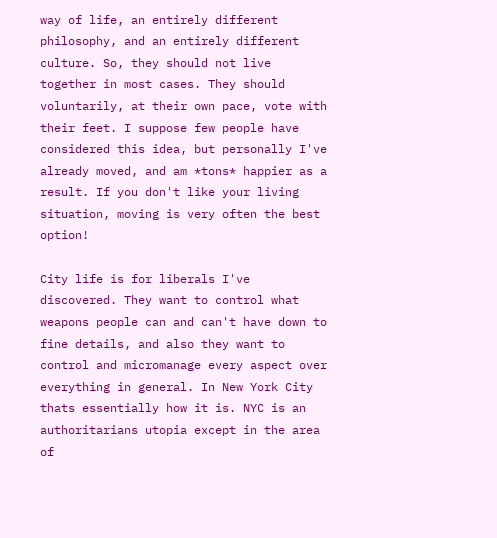way of life, an entirely different philosophy, and an entirely different culture. So, they should not live together in most cases. They should voluntarily, at their own pace, vote with their feet. I suppose few people have considered this idea, but personally I've already moved, and am *tons* happier as a result. If you don't like your living situation, moving is very often the best option!

City life is for liberals I've discovered. They want to control what weapons people can and can't have down to fine details, and also they want to control and micromanage every aspect over everything in general. In New York City thats essentially how it is. NYC is an authoritarians utopia except in the area of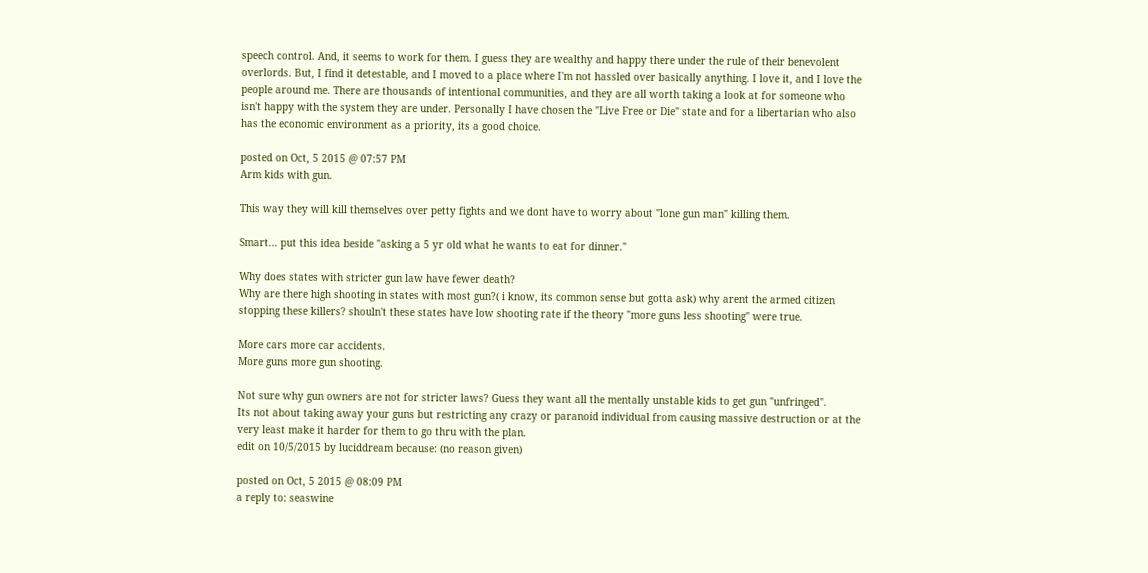speech control. And, it seems to work for them. I guess they are wealthy and happy there under the rule of their benevolent overlords. But, I find it detestable, and I moved to a place where I'm not hassled over basically anything. I love it, and I love the people around me. There are thousands of intentional communities, and they are all worth taking a look at for someone who isn't happy with the system they are under. Personally I have chosen the "Live Free or Die" state and for a libertarian who also has the economic environment as a priority, its a good choice.

posted on Oct, 5 2015 @ 07:57 PM
Arm kids with gun.

This way they will kill themselves over petty fights and we dont have to worry about "lone gun man" killing them.

Smart... put this idea beside "asking a 5 yr old what he wants to eat for dinner."

Why does states with stricter gun law have fewer death?
Why are there high shooting in states with most gun?( i know, its common sense but gotta ask) why arent the armed citizen stopping these killers? shouln't these states have low shooting rate if the theory "more guns less shooting" were true.

More cars more car accidents.
More guns more gun shooting.

Not sure why gun owners are not for stricter laws? Guess they want all the mentally unstable kids to get gun "unfringed".
Its not about taking away your guns but restricting any crazy or paranoid individual from causing massive destruction or at the very least make it harder for them to go thru with the plan.
edit on 10/5/2015 by luciddream because: (no reason given)

posted on Oct, 5 2015 @ 08:09 PM
a reply to: seaswine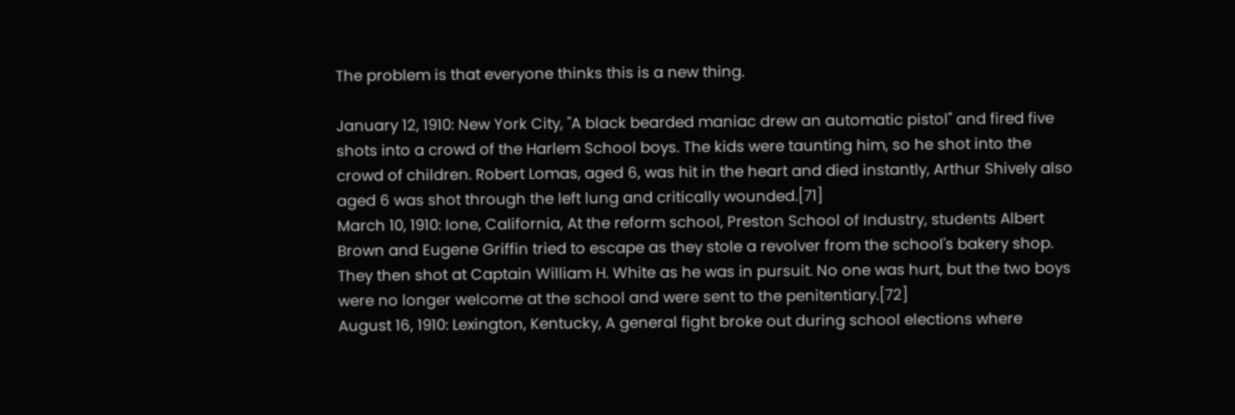The problem is that everyone thinks this is a new thing.

January 12, 1910: New York City, "A black bearded maniac drew an automatic pistol" and fired five shots into a crowd of the Harlem School boys. The kids were taunting him, so he shot into the crowd of children. Robert Lomas, aged 6, was hit in the heart and died instantly, Arthur Shively also aged 6 was shot through the left lung and critically wounded.[71]
March 10, 1910: Ione, California, At the reform school, Preston School of Industry, students Albert Brown and Eugene Griffin tried to escape as they stole a revolver from the school's bakery shop. They then shot at Captain William H. White as he was in pursuit. No one was hurt, but the two boys were no longer welcome at the school and were sent to the penitentiary.[72]
August 16, 1910: Lexington, Kentucky, A general fight broke out during school elections where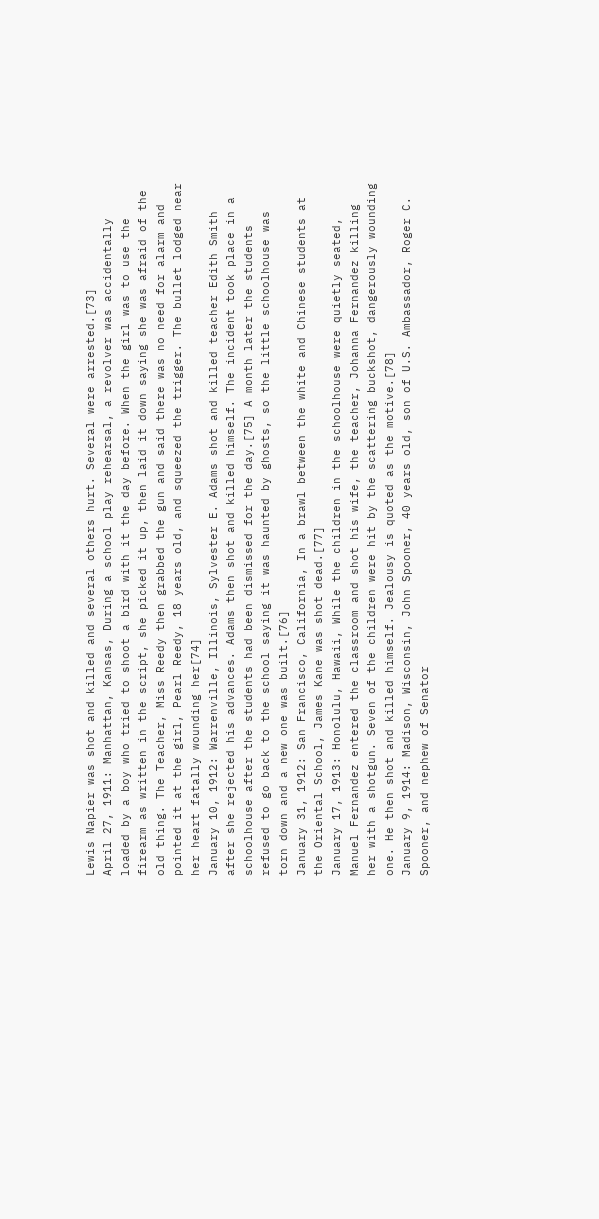Lewis Napier was shot and killed and several others hurt. Several were arrested.[73]
April 27, 1911: Manhattan, Kansas, During a school play rehearsal, a revolver was accidentally loaded by a boy who tried to shoot a bird with it the day before. When the girl was to use the firearm as written in the script, she picked it up, then laid it down saying she was afraid of the old thing. The Teacher, Miss Reedy then grabbed the gun and said there was no need for alarm and pointed it at the girl, Pearl Reedy, 18 years old, and squeezed the trigger. The bullet lodged near her heart fatally wounding her[74]
January 10, 1912: Warrenville, Illinois, Sylvester E. Adams shot and killed teacher Edith Smith after she rejected his advances. Adams then shot and killed himself. The incident took place in a schoolhouse after the students had been dismissed for the day.[75] A month later the students refused to go back to the school saying it was haunted by ghosts, so the little schoolhouse was torn down and a new one was built.[76]
January 31, 1912: San Francisco, California, In a brawl between the white and Chinese students at the Oriental School, James Kane was shot dead.[77]
January 17, 1913: Honolulu, Hawaii, While the children in the schoolhouse were quietly seated, Manuel Fernandez entered the classroom and shot his wife, the teacher, Johanna Fernandez killing her with a shotgun. Seven of the children were hit by the scattering buckshot, dangerously wounding one. He then shot and killed himself. Jealousy is quoted as the motive.[78]
January 9, 1914: Madison, Wisconsin, John Spooner, 40 years old, son of U.S. Ambassador, Roger C. Spooner, and nephew of Senator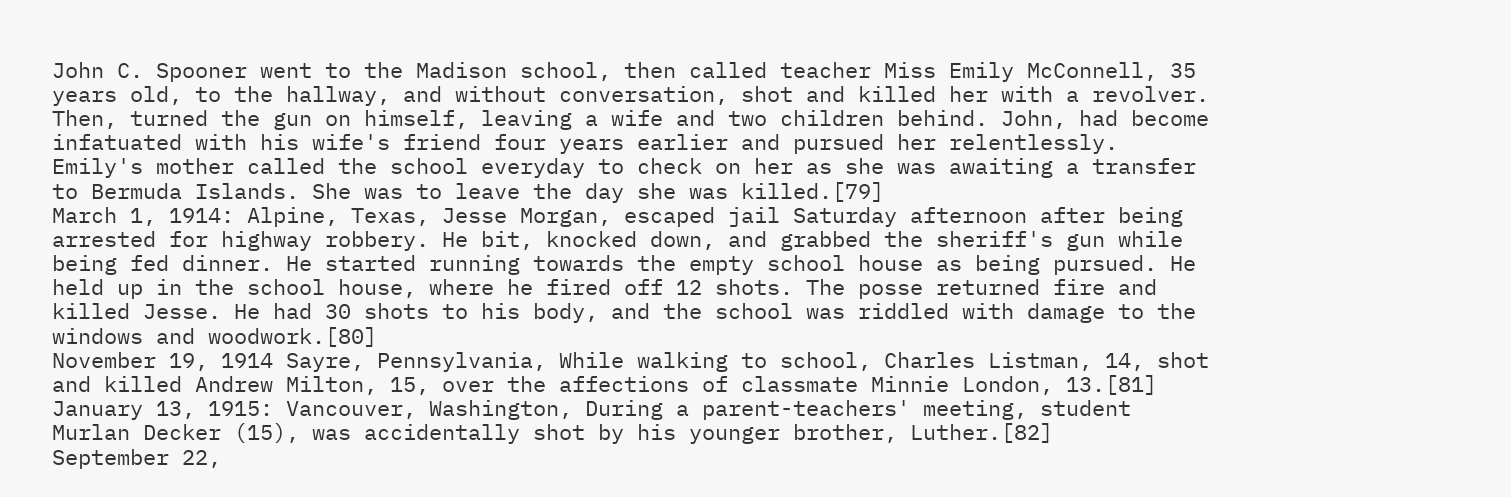John C. Spooner went to the Madison school, then called teacher Miss Emily McConnell, 35 years old, to the hallway, and without conversation, shot and killed her with a revolver. Then, turned the gun on himself, leaving a wife and two children behind. John, had become infatuated with his wife's friend four years earlier and pursued her relentlessly. Emily's mother called the school everyday to check on her as she was awaiting a transfer to Bermuda Islands. She was to leave the day she was killed.[79]
March 1, 1914: Alpine, Texas, Jesse Morgan, escaped jail Saturday afternoon after being arrested for highway robbery. He bit, knocked down, and grabbed the sheriff's gun while being fed dinner. He started running towards the empty school house as being pursued. He held up in the school house, where he fired off 12 shots. The posse returned fire and killed Jesse. He had 30 shots to his body, and the school was riddled with damage to the windows and woodwork.[80]
November 19, 1914 Sayre, Pennsylvania, While walking to school, Charles Listman, 14, shot and killed Andrew Milton, 15, over the affections of classmate Minnie London, 13.[81]
January 13, 1915: Vancouver, Washington, During a parent-teachers' meeting, student Murlan Decker (15), was accidentally shot by his younger brother, Luther.[82]
September 22,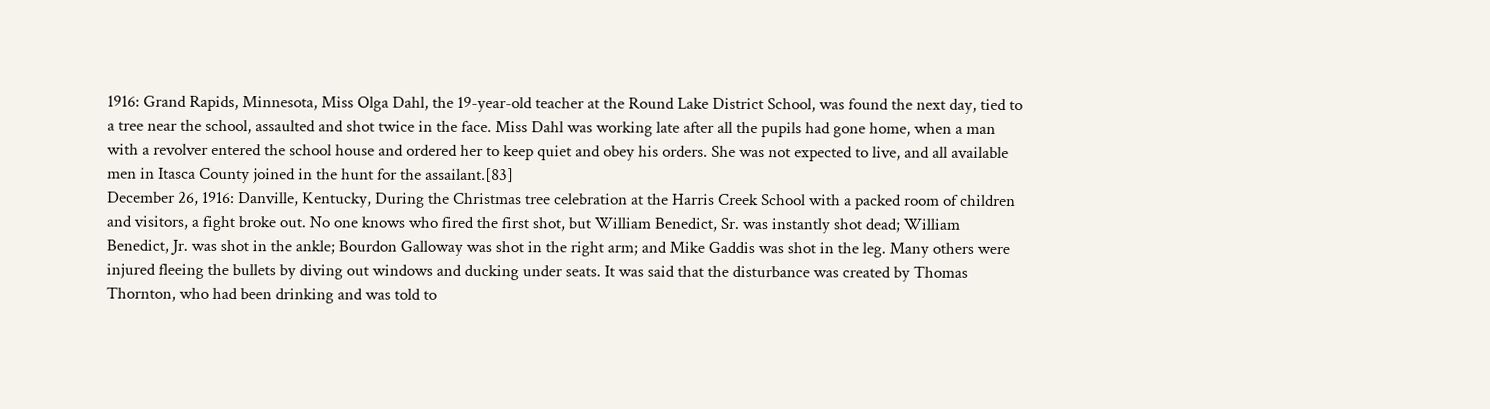1916: Grand Rapids, Minnesota, Miss Olga Dahl, the 19-year-old teacher at the Round Lake District School, was found the next day, tied to a tree near the school, assaulted and shot twice in the face. Miss Dahl was working late after all the pupils had gone home, when a man with a revolver entered the school house and ordered her to keep quiet and obey his orders. She was not expected to live, and all available men in Itasca County joined in the hunt for the assailant.[83]
December 26, 1916: Danville, Kentucky, During the Christmas tree celebration at the Harris Creek School with a packed room of children and visitors, a fight broke out. No one knows who fired the first shot, but William Benedict, Sr. was instantly shot dead; William Benedict, Jr. was shot in the ankle; Bourdon Galloway was shot in the right arm; and Mike Gaddis was shot in the leg. Many others were injured fleeing the bullets by diving out windows and ducking under seats. It was said that the disturbance was created by Thomas Thornton, who had been drinking and was told to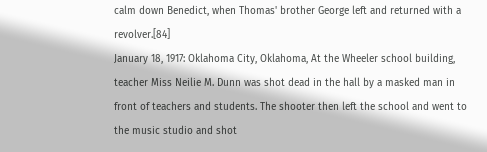calm down Benedict, when Thomas' brother George left and returned with a revolver.[84]
January 18, 1917: Oklahoma City, Oklahoma, At the Wheeler school building, teacher Miss Neilie M. Dunn was shot dead in the hall by a masked man in front of teachers and students. The shooter then left the school and went to the music studio and shot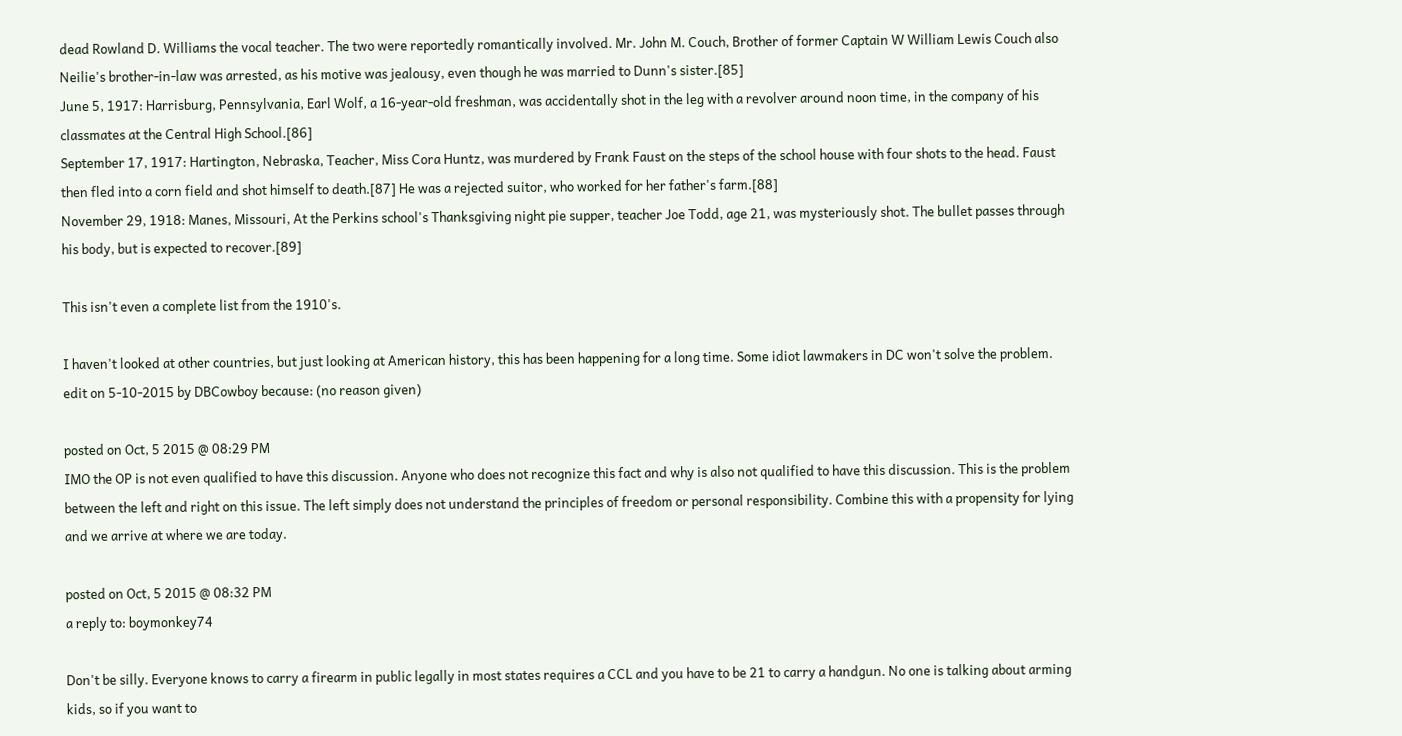dead Rowland D. Williams the vocal teacher. The two were reportedly romantically involved. Mr. John M. Couch, Brother of former Captain W William Lewis Couch also Neilie's brother-in-law was arrested, as his motive was jealousy, even though he was married to Dunn's sister.[85]
June 5, 1917: Harrisburg, Pennsylvania, Earl Wolf, a 16-year-old freshman, was accidentally shot in the leg with a revolver around noon time, in the company of his classmates at the Central High School.[86]
September 17, 1917: Hartington, Nebraska, Teacher, Miss Cora Huntz, was murdered by Frank Faust on the steps of the school house with four shots to the head. Faust then fled into a corn field and shot himself to death.[87] He was a rejected suitor, who worked for her father's farm.[88]
November 29, 1918: Manes, Missouri, At the Perkins school's Thanksgiving night pie supper, teacher Joe Todd, age 21, was mysteriously shot. The bullet passes through his body, but is expected to recover.[89]

This isn't even a complete list from the 1910's.

I haven't looked at other countries, but just looking at American history, this has been happening for a long time. Some idiot lawmakers in DC won't solve the problem.
edit on 5-10-2015 by DBCowboy because: (no reason given)

posted on Oct, 5 2015 @ 08:29 PM
IMO the OP is not even qualified to have this discussion. Anyone who does not recognize this fact and why is also not qualified to have this discussion. This is the problem between the left and right on this issue. The left simply does not understand the principles of freedom or personal responsibility. Combine this with a propensity for lying and we arrive at where we are today.

posted on Oct, 5 2015 @ 08:32 PM
a reply to: boymonkey74

Don't be silly. Everyone knows to carry a firearm in public legally in most states requires a CCL and you have to be 21 to carry a handgun. No one is talking about arming kids, so if you want to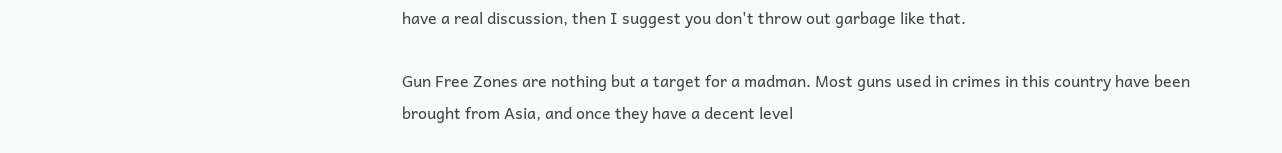have a real discussion, then I suggest you don't throw out garbage like that.

Gun Free Zones are nothing but a target for a madman. Most guns used in crimes in this country have been brought from Asia, and once they have a decent level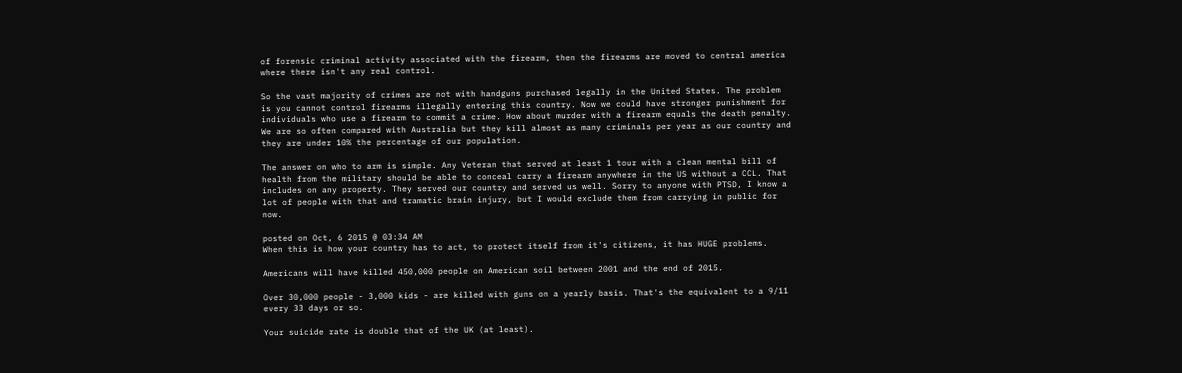of forensic criminal activity associated with the firearm, then the firearms are moved to central america where there isn't any real control.

So the vast majority of crimes are not with handguns purchased legally in the United States. The problem is you cannot control firearms illegally entering this country. Now we could have stronger punishment for individuals who use a firearm to commit a crime. How about murder with a firearm equals the death penalty. We are so often compared with Australia but they kill almost as many criminals per year as our country and they are under 10% the percentage of our population.

The answer on who to arm is simple. Any Veteran that served at least 1 tour with a clean mental bill of health from the military should be able to conceal carry a firearm anywhere in the US without a CCL. That includes on any property. They served our country and served us well. Sorry to anyone with PTSD, I know a lot of people with that and tramatic brain injury, but I would exclude them from carrying in public for now.

posted on Oct, 6 2015 @ 03:34 AM
When this is how your country has to act, to protect itself from it's citizens, it has HUGE problems.

Americans will have killed 450,000 people on American soil between 2001 and the end of 2015.

Over 30,000 people - 3,000 kids - are killed with guns on a yearly basis. That's the equivalent to a 9/11 every 33 days or so.

Your suicide rate is double that of the UK (at least).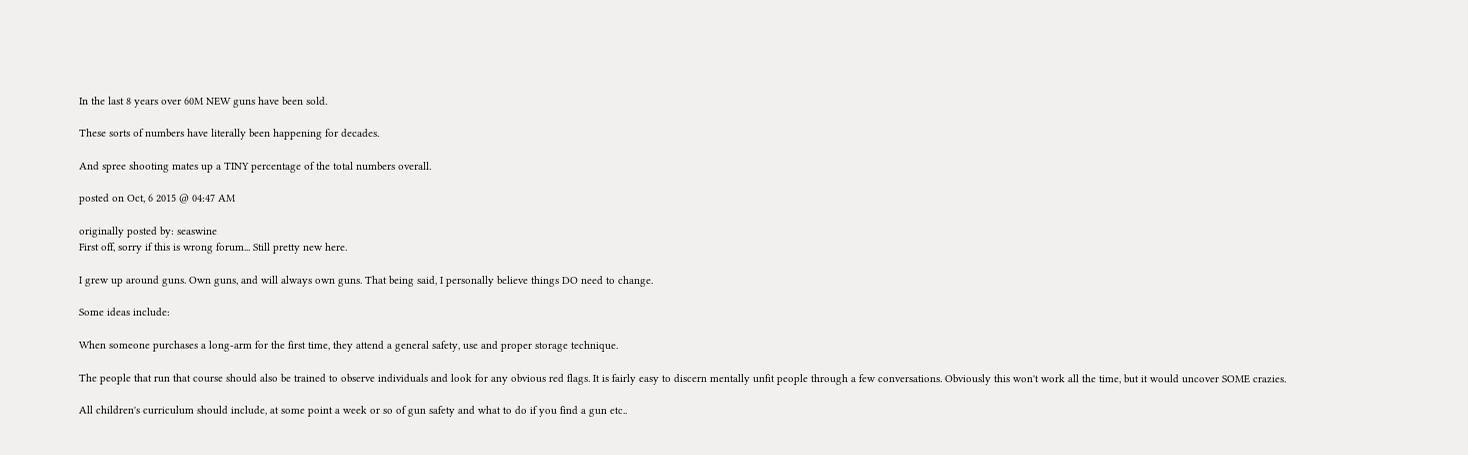In the last 8 years over 60M NEW guns have been sold.

These sorts of numbers have literally been happening for decades.

And spree shooting mates up a TINY percentage of the total numbers overall.

posted on Oct, 6 2015 @ 04:47 AM

originally posted by: seaswine
First off, sorry if this is wrong forum... Still pretty new here.

I grew up around guns. Own guns, and will always own guns. That being said, I personally believe things DO need to change.

Some ideas include:

When someone purchases a long-arm for the first time, they attend a general safety, use and proper storage technique.

The people that run that course should also be trained to observe individuals and look for any obvious red flags. It is fairly easy to discern mentally unfit people through a few conversations. Obviously this won't work all the time, but it would uncover SOME crazies.

All children's curriculum should include, at some point a week or so of gun safety and what to do if you find a gun etc..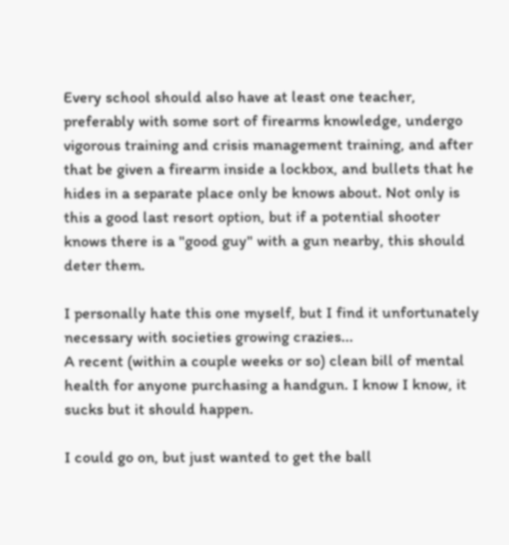Every school should also have at least one teacher, preferably with some sort of firearms knowledge, undergo vigorous training and crisis management training, and after that be given a firearm inside a lockbox, and bullets that he hides in a separate place only be knows about. Not only is this a good last resort option, but if a potential shooter knows there is a "good guy" with a gun nearby, this should deter them.

I personally hate this one myself, but I find it unfortunately necessary with societies growing crazies...
A recent (within a couple weeks or so) clean bill of mental health for anyone purchasing a handgun. I know I know, it sucks but it should happen.

I could go on, but just wanted to get the ball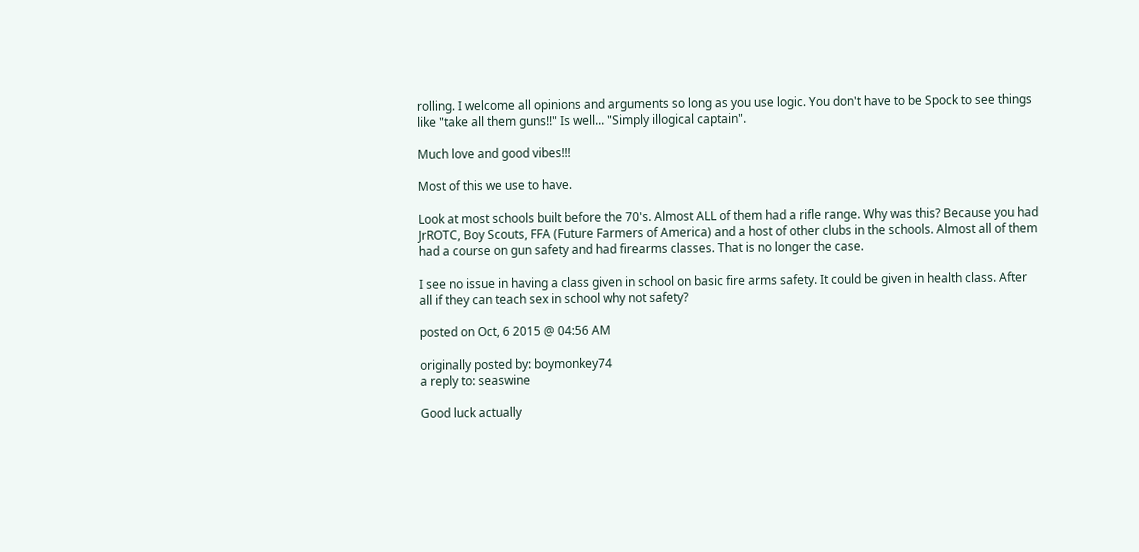rolling. I welcome all opinions and arguments so long as you use logic. You don't have to be Spock to see things like "take all them guns!!" Is well... "Simply illogical captain".

Much love and good vibes!!!

Most of this we use to have.

Look at most schools built before the 70's. Almost ALL of them had a rifle range. Why was this? Because you had JrROTC, Boy Scouts, FFA (Future Farmers of America) and a host of other clubs in the schools. Almost all of them had a course on gun safety and had firearms classes. That is no longer the case.

I see no issue in having a class given in school on basic fire arms safety. It could be given in health class. After all if they can teach sex in school why not safety?

posted on Oct, 6 2015 @ 04:56 AM

originally posted by: boymonkey74
a reply to: seaswine

Good luck actually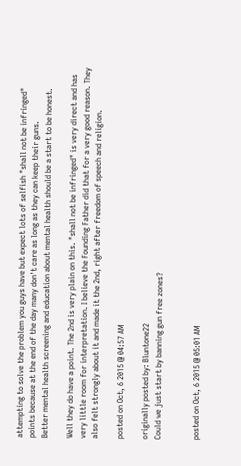attempting to solve the problem you guys have but expect lots of selfish "shall not be infringed" points because at the end of the day many don't care as long as they can keep their guns.
Better mental health screening and education about mental health should be a start to be honest.

Well they do have a point. The 2nd is very plain on this. "shall not be infringed" is very direct and has very little room for interpretation. I believe the Founding Father did that for a very good reason. They also felt strongly about it and made it the 2nd, right after freedom of speech and religion.

posted on Oct, 6 2015 @ 04:57 AM

originally posted by: Bluntone22
Could we just start by banning gun free zones?


posted on Oct, 6 2015 @ 05:01 AM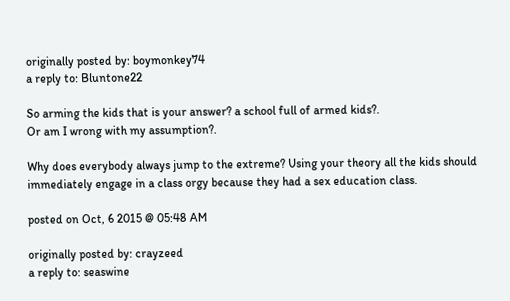originally posted by: boymonkey74
a reply to: Bluntone22

So arming the kids that is your answer? a school full of armed kids?.
Or am I wrong with my assumption?.

Why does everybody always jump to the extreme? Using your theory all the kids should immediately engage in a class orgy because they had a sex education class.

posted on Oct, 6 2015 @ 05:48 AM

originally posted by: crayzeed
a reply to: seaswine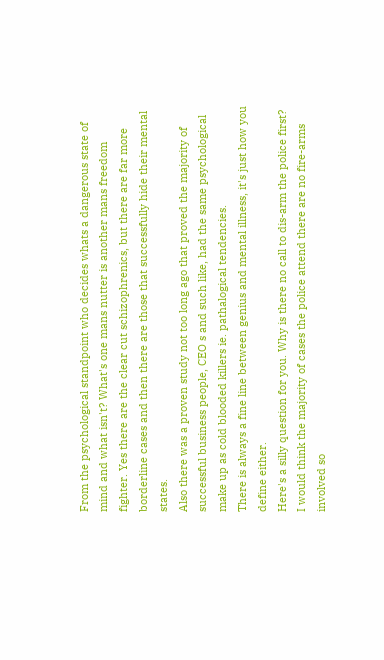From the psychological standpoint who decides whats a dangerous state of mind and what isn't? What's one mans nutter is another mans freedom fighter. Yes there are the clear cut schizophrenics, but there are far more borderline cases and then there are those that successfully hide their mental states.
Also there was a proven study not too long ago that proved the majority of successful business people, CEO s and such like, had the same psychological make up as cold blooded killers ie. pathalogical tendencies.
There is always a fine line between genius and mental illness, it's just how you define either.
Here's a silly question for you. Why is there no call to dis-arm the police first? I would think the majority of cases the police attend there are no fire-arms involved so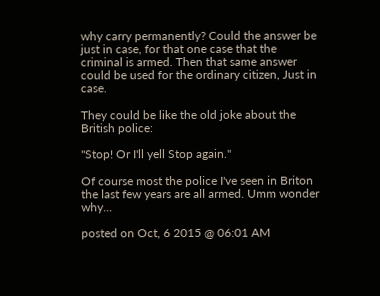why carry permanently? Could the answer be just in case, for that one case that the criminal is armed. Then that same answer could be used for the ordinary citizen, Just in case.

They could be like the old joke about the British police:

"Stop! Or I'll yell Stop again."

Of course most the police I've seen in Briton the last few years are all armed. Umm wonder why...

posted on Oct, 6 2015 @ 06:01 AM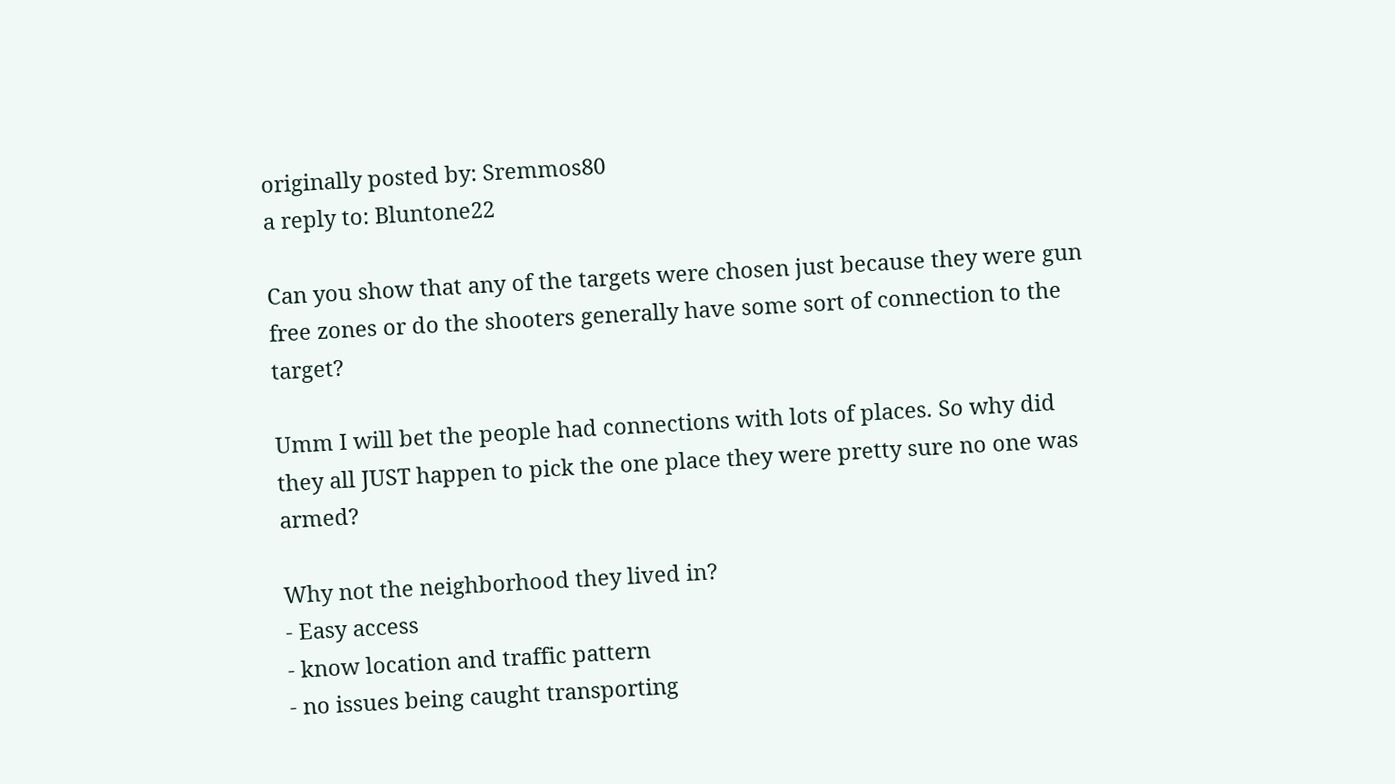originally posted by: Sremmos80
a reply to: Bluntone22

Can you show that any of the targets were chosen just because they were gun free zones or do the shooters generally have some sort of connection to the target?

Umm I will bet the people had connections with lots of places. So why did they all JUST happen to pick the one place they were pretty sure no one was armed?

Why not the neighborhood they lived in?
- Easy access
- know location and traffic pattern
- no issues being caught transporting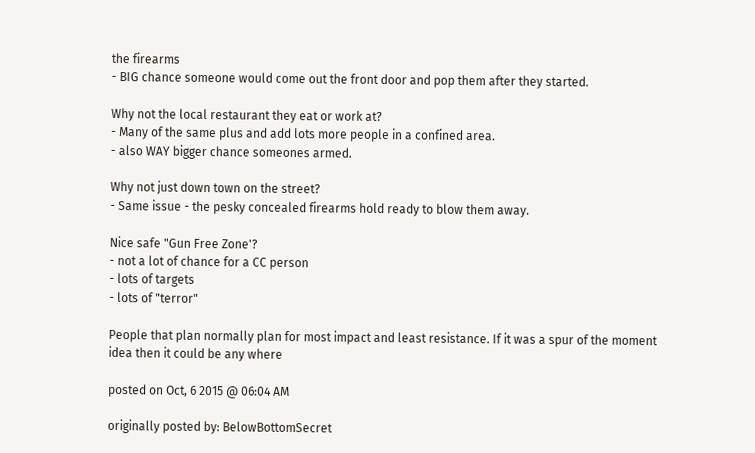the firearms
- BIG chance someone would come out the front door and pop them after they started.

Why not the local restaurant they eat or work at?
- Many of the same plus and add lots more people in a confined area.
- also WAY bigger chance someones armed.

Why not just down town on the street?
- Same issue - the pesky concealed firearms hold ready to blow them away.

Nice safe "Gun Free Zone'?
- not a lot of chance for a CC person
- lots of targets
- lots of "terror"

People that plan normally plan for most impact and least resistance. If it was a spur of the moment idea then it could be any where

posted on Oct, 6 2015 @ 06:04 AM

originally posted by: BelowBottomSecret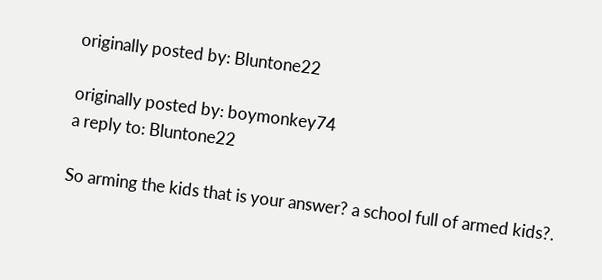originally posted by: Bluntone22

originally posted by: boymonkey74
a reply to: Bluntone22

So arming the kids that is your answer? a school full of armed kids?.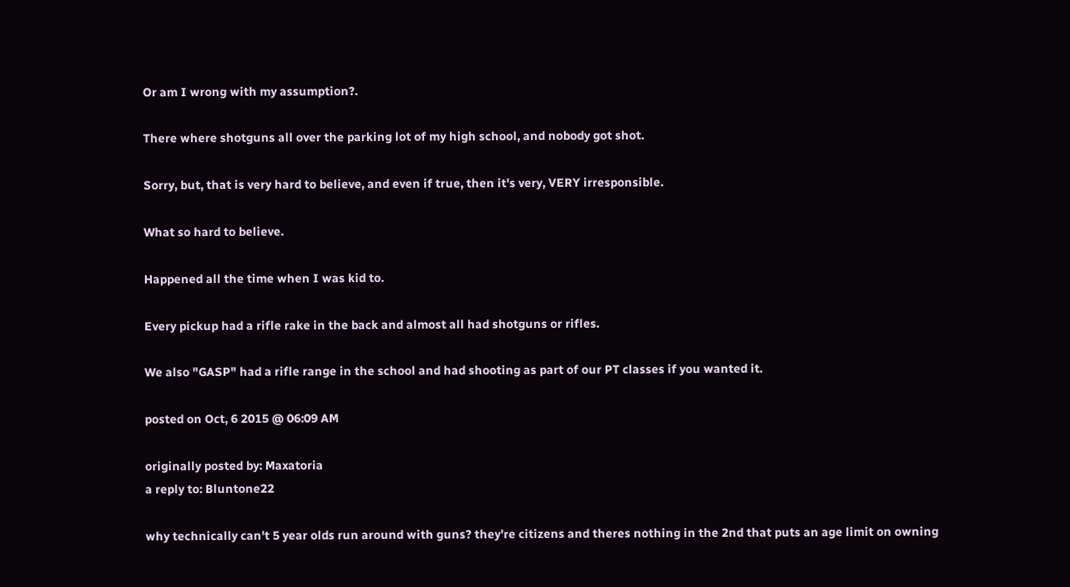Or am I wrong with my assumption?.

There where shotguns all over the parking lot of my high school, and nobody got shot.

Sorry, but, that is very hard to believe, and even if true, then it's very, VERY irresponsible.

What so hard to believe.

Happened all the time when I was kid to.

Every pickup had a rifle rake in the back and almost all had shotguns or rifles.

We also "GASP" had a rifle range in the school and had shooting as part of our PT classes if you wanted it.

posted on Oct, 6 2015 @ 06:09 AM

originally posted by: Maxatoria
a reply to: Bluntone22

why technically can't 5 year olds run around with guns? they're citizens and theres nothing in the 2nd that puts an age limit on owning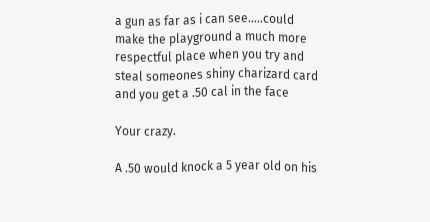a gun as far as i can see.....could make the playground a much more respectful place when you try and steal someones shiny charizard card and you get a .50 cal in the face

Your crazy.

A .50 would knock a 5 year old on his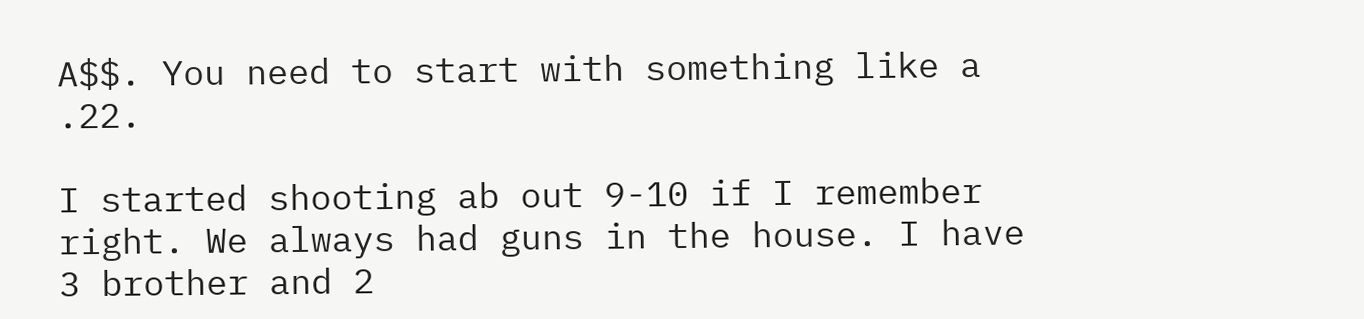A$$. You need to start with something like a .22.

I started shooting ab out 9-10 if I remember right. We always had guns in the house. I have 3 brother and 2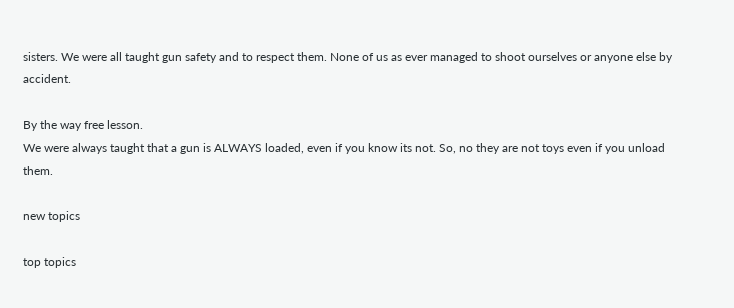sisters. We were all taught gun safety and to respect them. None of us as ever managed to shoot ourselves or anyone else by accident.

By the way free lesson.
We were always taught that a gun is ALWAYS loaded, even if you know its not. So, no they are not toys even if you unload them.

new topics

top topics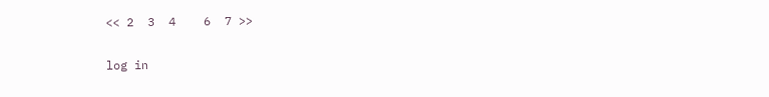<< 2  3  4    6  7 >>

log in